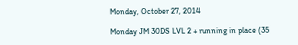Monday, October 27, 2014

Monday JM 30DS LVL 2 + running in place (35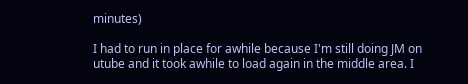minutes)

I had to run in place for awhile because I'm still doing JM on utube and it took awhile to load again in the middle area. I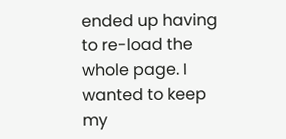ended up having to re-load the whole page. I wanted to keep my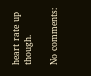heart rate up though.

No comments: